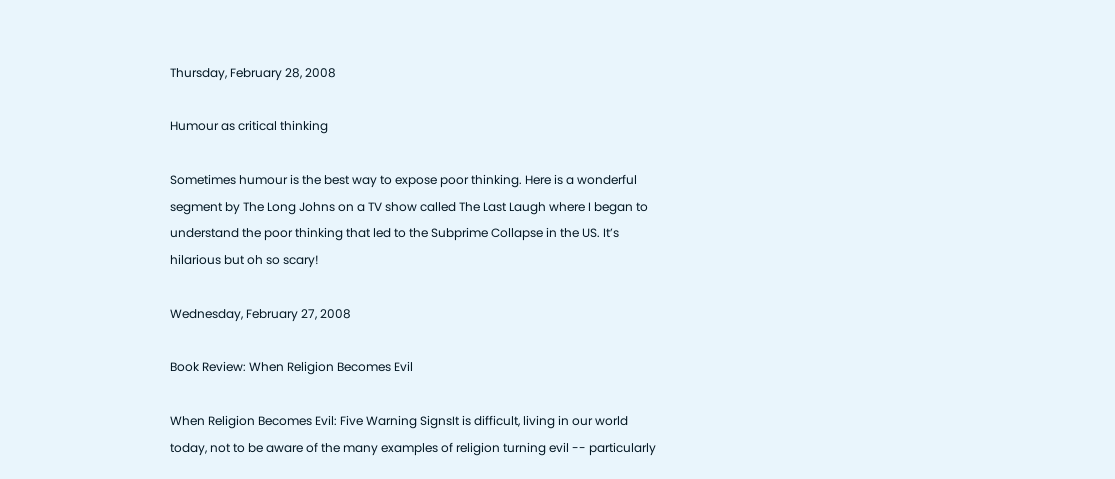Thursday, February 28, 2008

Humour as critical thinking

Sometimes humour is the best way to expose poor thinking. Here is a wonderful segment by The Long Johns on a TV show called The Last Laugh where I began to understand the poor thinking that led to the Subprime Collapse in the US. It’s hilarious but oh so scary!

Wednesday, February 27, 2008

Book Review: When Religion Becomes Evil

When Religion Becomes Evil: Five Warning SignsIt is difficult, living in our world today, not to be aware of the many examples of religion turning evil -- particularly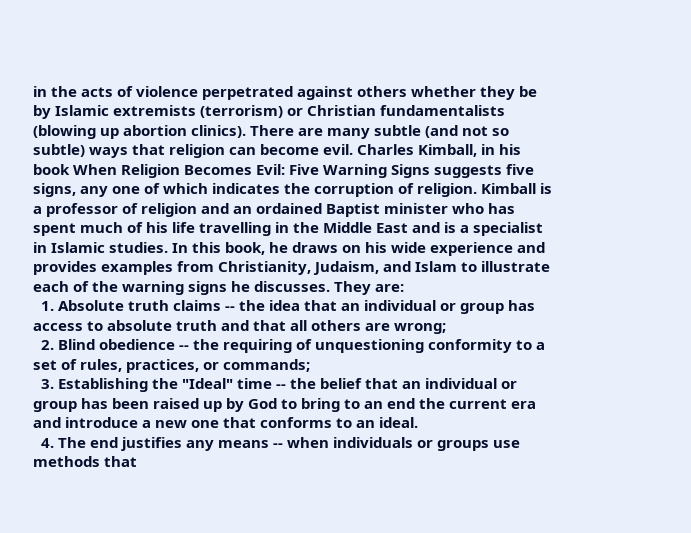in the acts of violence perpetrated against others whether they be by Islamic extremists (terrorism) or Christian fundamentalists (blowing up abortion clinics). There are many subtle (and not so subtle) ways that religion can become evil. Charles Kimball, in his book When Religion Becomes Evil: Five Warning Signs suggests five signs, any one of which indicates the corruption of religion. Kimball is a professor of religion and an ordained Baptist minister who has spent much of his life travelling in the Middle East and is a specialist in Islamic studies. In this book, he draws on his wide experience and provides examples from Christianity, Judaism, and Islam to illustrate each of the warning signs he discusses. They are:
  1. Absolute truth claims -- the idea that an individual or group has access to absolute truth and that all others are wrong;
  2. Blind obedience -- the requiring of unquestioning conformity to a set of rules, practices, or commands;
  3. Establishing the "Ideal" time -- the belief that an individual or group has been raised up by God to bring to an end the current era and introduce a new one that conforms to an ideal.
  4. The end justifies any means -- when individuals or groups use methods that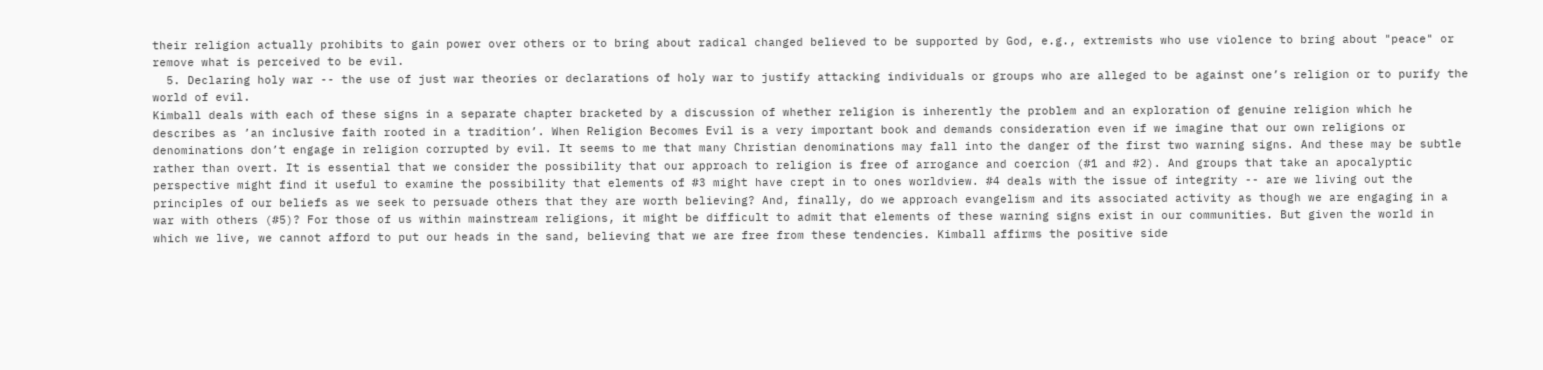their religion actually prohibits to gain power over others or to bring about radical changed believed to be supported by God, e.g., extremists who use violence to bring about "peace" or remove what is perceived to be evil.
  5. Declaring holy war -- the use of just war theories or declarations of holy war to justify attacking individuals or groups who are alleged to be against one’s religion or to purify the world of evil.
Kimball deals with each of these signs in a separate chapter bracketed by a discussion of whether religion is inherently the problem and an exploration of genuine religion which he describes as ’an inclusive faith rooted in a tradition’. When Religion Becomes Evil is a very important book and demands consideration even if we imagine that our own religions or denominations don’t engage in religion corrupted by evil. It seems to me that many Christian denominations may fall into the danger of the first two warning signs. And these may be subtle rather than overt. It is essential that we consider the possibility that our approach to religion is free of arrogance and coercion (#1 and #2). And groups that take an apocalyptic perspective might find it useful to examine the possibility that elements of #3 might have crept in to ones worldview. #4 deals with the issue of integrity -- are we living out the principles of our beliefs as we seek to persuade others that they are worth believing? And, finally, do we approach evangelism and its associated activity as though we are engaging in a war with others (#5)? For those of us within mainstream religions, it might be difficult to admit that elements of these warning signs exist in our communities. But given the world in which we live, we cannot afford to put our heads in the sand, believing that we are free from these tendencies. Kimball affirms the positive side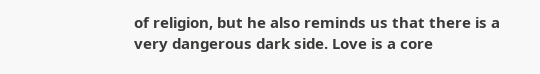of religion, but he also reminds us that there is a very dangerous dark side. Love is a core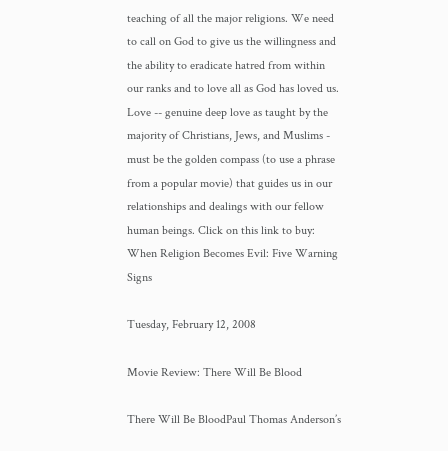teaching of all the major religions. We need to call on God to give us the willingness and the ability to eradicate hatred from within our ranks and to love all as God has loved us. Love -- genuine deep love as taught by the majority of Christians, Jews, and Muslims - must be the golden compass (to use a phrase from a popular movie) that guides us in our relationships and dealings with our fellow human beings. Click on this link to buy: When Religion Becomes Evil: Five Warning Signs

Tuesday, February 12, 2008

Movie Review: There Will Be Blood

There Will Be BloodPaul Thomas Anderson’s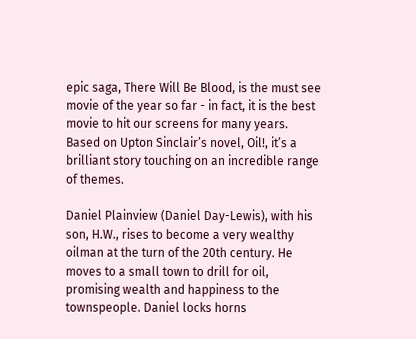epic saga, There Will Be Blood, is the must see movie of the year so far - in fact, it is the best movie to hit our screens for many years. Based on Upton Sinclair’s novel, Oil!, it’s a brilliant story touching on an incredible range of themes.

Daniel Plainview (Daniel Day-Lewis), with his son, H.W., rises to become a very wealthy oilman at the turn of the 20th century. He moves to a small town to drill for oil, promising wealth and happiness to the townspeople. Daniel locks horns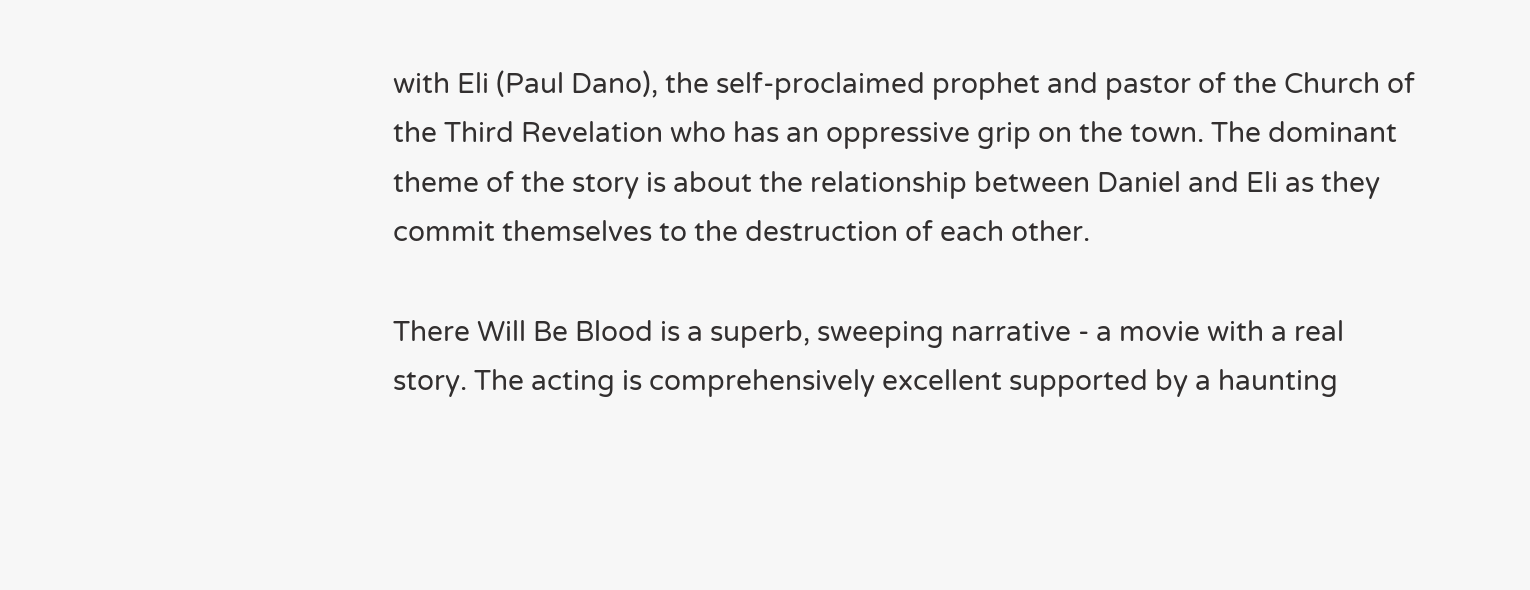with Eli (Paul Dano), the self-proclaimed prophet and pastor of the Church of the Third Revelation who has an oppressive grip on the town. The dominant theme of the story is about the relationship between Daniel and Eli as they commit themselves to the destruction of each other.

There Will Be Blood is a superb, sweeping narrative - a movie with a real story. The acting is comprehensively excellent supported by a haunting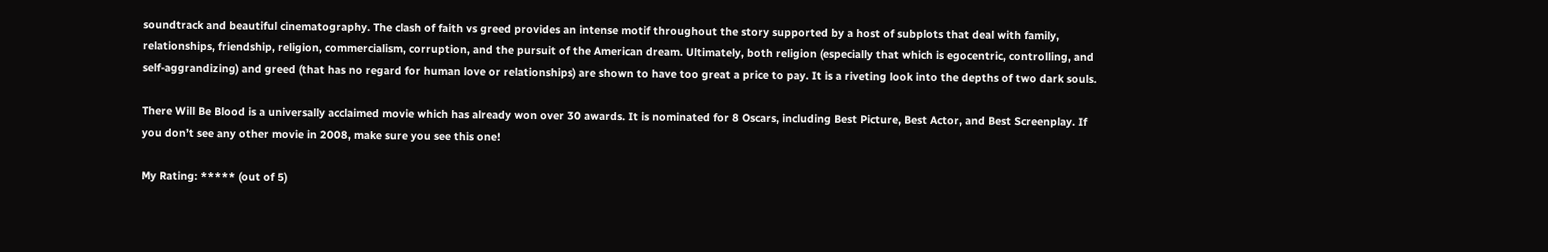soundtrack and beautiful cinematography. The clash of faith vs greed provides an intense motif throughout the story supported by a host of subplots that deal with family, relationships, friendship, religion, commercialism, corruption, and the pursuit of the American dream. Ultimately, both religion (especially that which is egocentric, controlling, and self-aggrandizing) and greed (that has no regard for human love or relationships) are shown to have too great a price to pay. It is a riveting look into the depths of two dark souls.

There Will Be Blood is a universally acclaimed movie which has already won over 30 awards. It is nominated for 8 Oscars, including Best Picture, Best Actor, and Best Screenplay. If you don’t see any other movie in 2008, make sure you see this one!

My Rating: ***** (out of 5)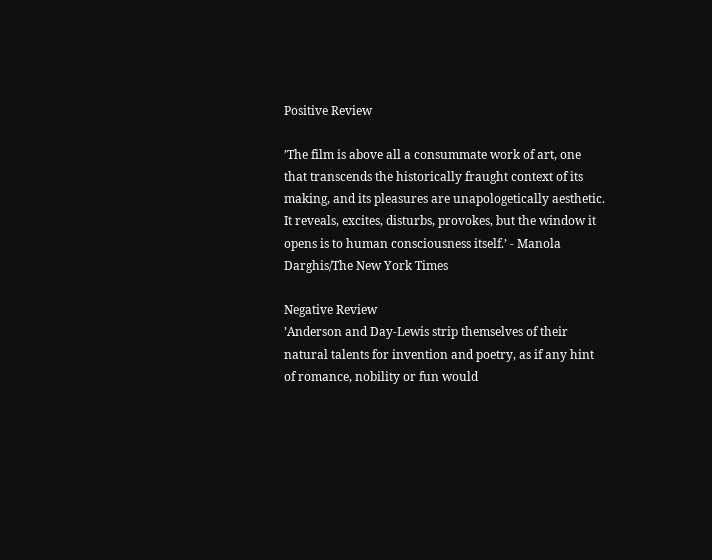Positive Review

’The film is above all a consummate work of art, one that transcends the historically fraught context of its making, and its pleasures are unapologetically aesthetic. It reveals, excites, disturbs, provokes, but the window it opens is to human consciousness itself.’ - Manola Darghis/The New York Times

Negative Review
’Anderson and Day-Lewis strip themselves of their natural talents for invention and poetry, as if any hint of romance, nobility or fun would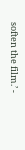soften the film.’ -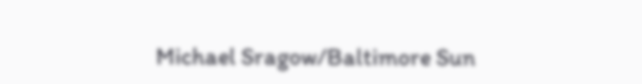Michael Sragow/Baltimore Sun